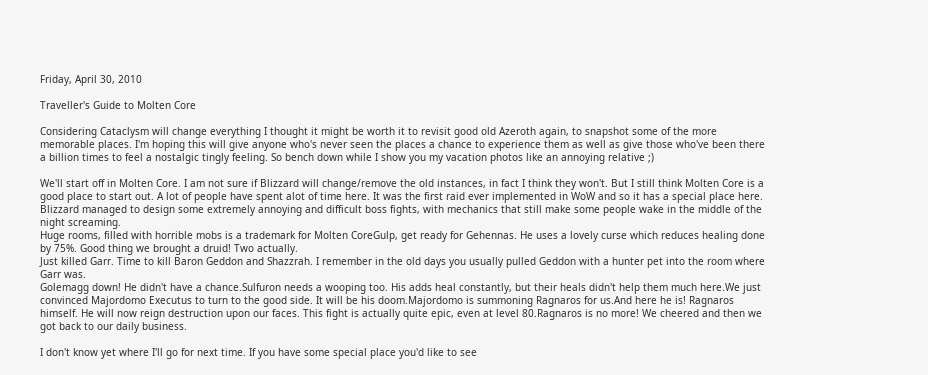Friday, April 30, 2010

Traveller's Guide to Molten Core

Considering Cataclysm will change everything I thought it might be worth it to revisit good old Azeroth again, to snapshot some of the more memorable places. I'm hoping this will give anyone who's never seen the places a chance to experience them as well as give those who've been there a billion times to feel a nostalgic tingly feeling. So bench down while I show you my vacation photos like an annoying relative ;)

We'll start off in Molten Core. I am not sure if Blizzard will change/remove the old instances, in fact I think they won't. But I still think Molten Core is a good place to start out. A lot of people have spent alot of time here. It was the first raid ever implemented in WoW and so it has a special place here. Blizzard managed to design some extremely annoying and difficult boss fights, with mechanics that still make some people wake in the middle of the night screaming.
Huge rooms, filled with horrible mobs is a trademark for Molten CoreGulp, get ready for Gehennas. He uses a lovely curse which reduces healing done by 75%. Good thing we brought a druid! Two actually.
Just killed Garr. Time to kill Baron Geddon and Shazzrah. I remember in the old days you usually pulled Geddon with a hunter pet into the room where Garr was.
Golemagg down! He didn't have a chance.Sulfuron needs a wooping too. His adds heal constantly, but their heals didn't help them much here.We just convinced Majordomo Executus to turn to the good side. It will be his doom.Majordomo is summoning Ragnaros for us.And here he is! Ragnaros himself. He will now reign destruction upon our faces. This fight is actually quite epic, even at level 80.Ragnaros is no more! We cheered and then we got back to our daily business.

I don't know yet where I'll go for next time. If you have some special place you'd like to see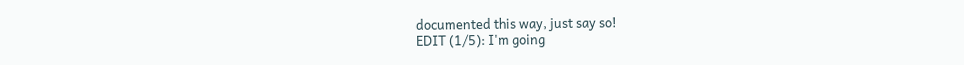documented this way, just say so!
EDIT (1/5): I'm going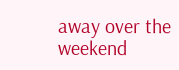away over the weekend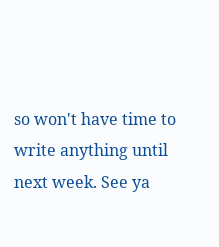so won't have time to write anything until next week. See ya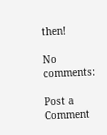then!

No comments:

Post a Comment